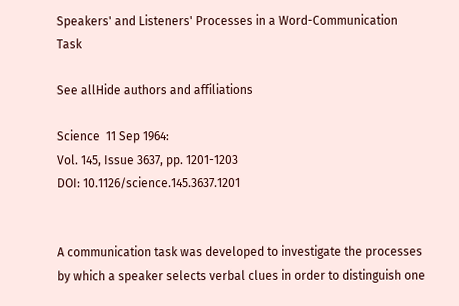Speakers' and Listeners' Processes in a Word-Communication Task

See allHide authors and affiliations

Science  11 Sep 1964:
Vol. 145, Issue 3637, pp. 1201-1203
DOI: 10.1126/science.145.3637.1201


A communication task was developed to investigate the processes by which a speaker selects verbal clues in order to distinguish one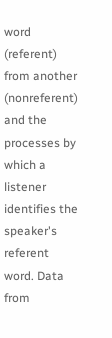word (referent) from another (nonreferent) and the processes by which a listener identifies the speaker's referent word. Data from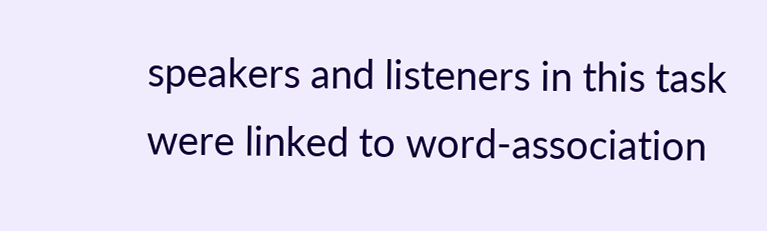speakers and listeners in this task were linked to word-association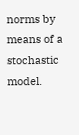norms by means of a stochastic model.